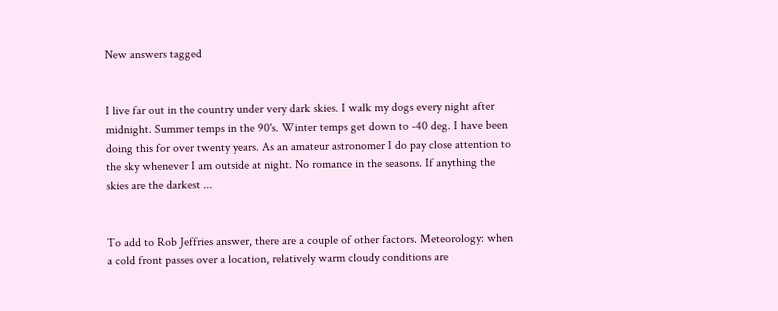New answers tagged


I live far out in the country under very dark skies. I walk my dogs every night after midnight. Summer temps in the 90's. Winter temps get down to -40 deg. I have been doing this for over twenty years. As an amateur astronomer I do pay close attention to the sky whenever I am outside at night. No romance in the seasons. If anything the skies are the darkest ...


To add to Rob Jeffries answer, there are a couple of other factors. Meteorology: when a cold front passes over a location, relatively warm cloudy conditions are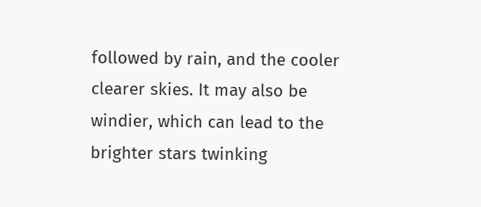followed by rain, and the cooler clearer skies. It may also be windier, which can lead to the brighter stars twinking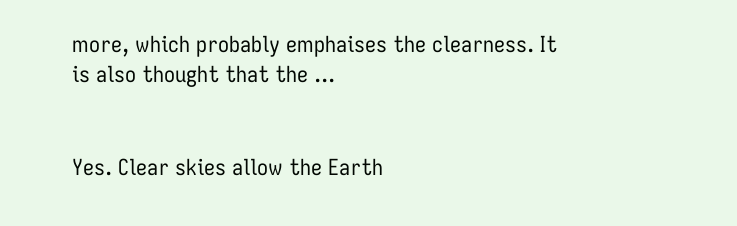more, which probably emphaises the clearness. It is also thought that the ...


Yes. Clear skies allow the Earth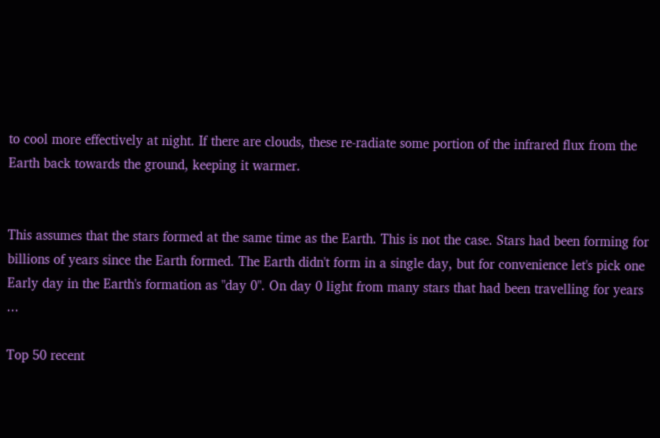to cool more effectively at night. If there are clouds, these re-radiate some portion of the infrared flux from the Earth back towards the ground, keeping it warmer.


This assumes that the stars formed at the same time as the Earth. This is not the case. Stars had been forming for billions of years since the Earth formed. The Earth didn't form in a single day, but for convenience let's pick one Early day in the Earth's formation as "day 0". On day 0 light from many stars that had been travelling for years ...

Top 50 recent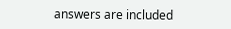answers are included